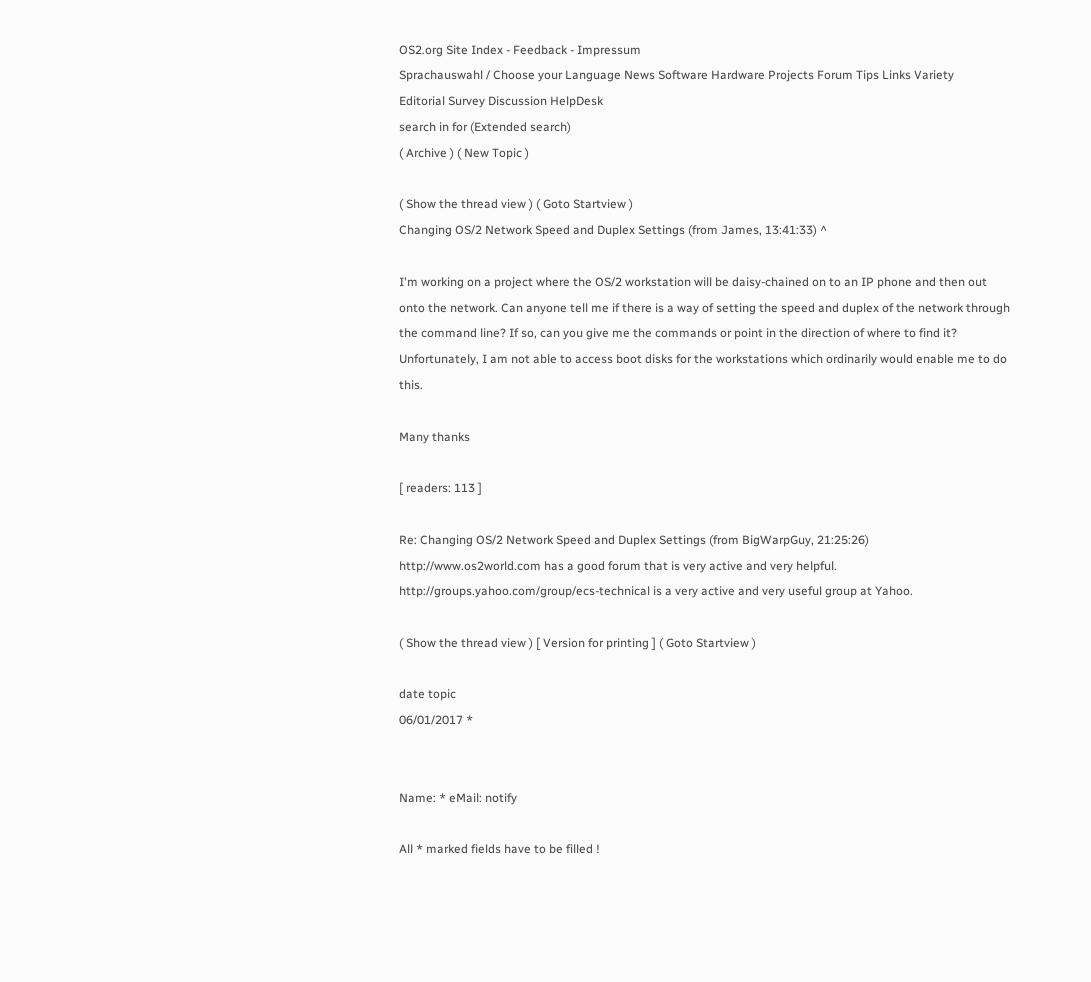OS2.org Site Index - Feedback - Impressum
Sprachauswahl / Choose your Language News Software Hardware Projects Forum Tips Links Variety
Editorial Survey Discussion HelpDesk
search in for (Extended search)
( Archive ) ( New Topic )

( Show the thread view ) ( Goto Startview )
Changing OS/2 Network Speed and Duplex Settings (from James, 13:41:33) ^

I'm working on a project where the OS/2 workstation will be daisy-chained on to an IP phone and then out onto the network. Can anyone tell me if there is a way of setting the speed and duplex of the network through the command line? If so, can you give me the commands or point in the direction of where to find it? Unfortunately, I am not able to access boot disks for the workstations which ordinarily would enable me to do this.

Many thanks

[ readers: 113 ]

Re: Changing OS/2 Network Speed and Duplex Settings (from BigWarpGuy, 21:25:26)
http://www.os2world.com has a good forum that is very active and very helpful. http://groups.yahoo.com/group/ecs-technical is a very active and very useful group at Yahoo.

( Show the thread view ) [ Version for printing ] ( Goto Startview )

date topic
06/01/2017 *


Name: * eMail: notify

All * marked fields have to be filled !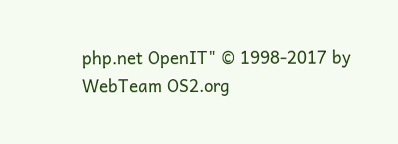php.net OpenIT" © 1998-2017 by WebTeam OS2.org